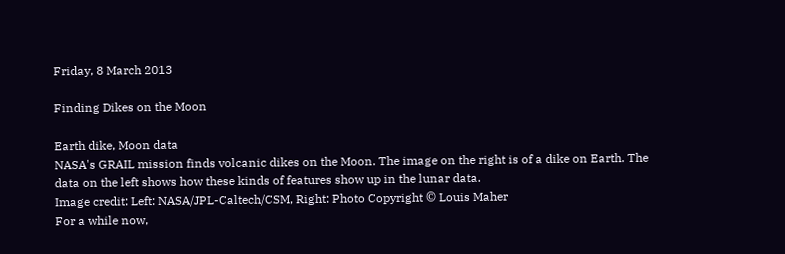Friday, 8 March 2013

Finding Dikes on the Moon

Earth dike, Moon data
NASA's GRAIL mission finds volcanic dikes on the Moon. The image on the right is of a dike on Earth. The data on the left shows how these kinds of features show up in the lunar data.
Image credit: Left: NASA/JPL-Caltech/CSM, Right: Photo Copyright © Louis Maher
For a while now,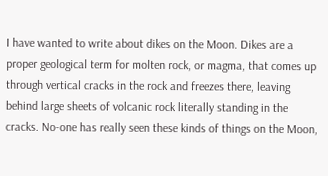I have wanted to write about dikes on the Moon. Dikes are a proper geological term for molten rock, or magma, that comes up through vertical cracks in the rock and freezes there, leaving behind large sheets of volcanic rock literally standing in the cracks. No-one has really seen these kinds of things on the Moon,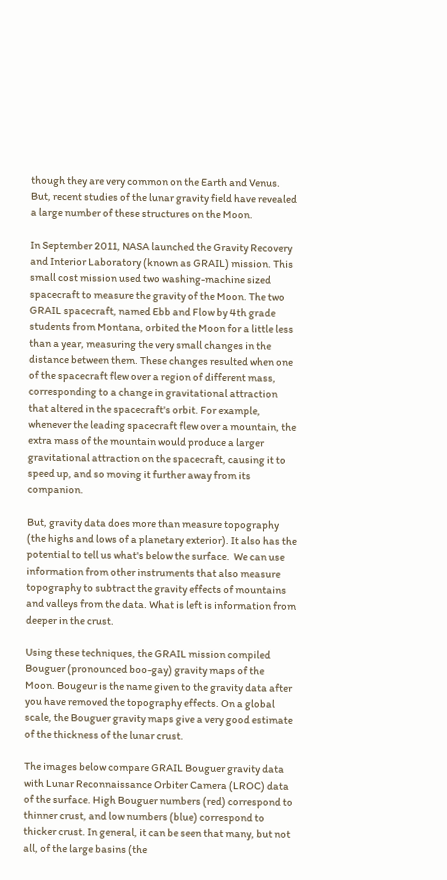though they are very common on the Earth and Venus. But, recent studies of the lunar gravity field have revealed a large number of these structures on the Moon.

In September 2011, NASA launched the Gravity Recovery and Interior Laboratory (known as GRAIL) mission. This small cost mission used two washing-machine sized spacecraft to measure the gravity of the Moon. The two GRAIL spacecraft, named Ebb and Flow by 4th grade students from Montana, orbited the Moon for a little less than a year, measuring the very small changes in the distance between them. These changes resulted when one of the spacecraft flew over a region of different mass, corresponding to a change in gravitational attraction that altered in the spacecraft's orbit. For example, whenever the leading spacecraft flew over a mountain, the extra mass of the mountain would produce a larger gravitational attraction on the spacecraft, causing it to speed up, and so moving it further away from its companion.

But, gravity data does more than measure topography (the highs and lows of a planetary exterior). It also has the potential to tell us what's below the surface.  We can use information from other instruments that also measure topography to subtract the gravity effects of mountains and valleys from the data. What is left is information from deeper in the crust.

Using these techniques, the GRAIL mission compiled Bouguer (pronounced boo-gay) gravity maps of the Moon. Bougeur is the name given to the gravity data after you have removed the topography effects. On a global scale, the Bouguer gravity maps give a very good estimate of the thickness of the lunar crust.

The images below compare GRAIL Bouguer gravity data with Lunar Reconnaissance Orbiter Camera (LROC) data of the surface. High Bouguer numbers (red) correspond to thinner crust, and low numbers (blue) correspond to thicker crust. In general, it can be seen that many, but not all, of the large basins (the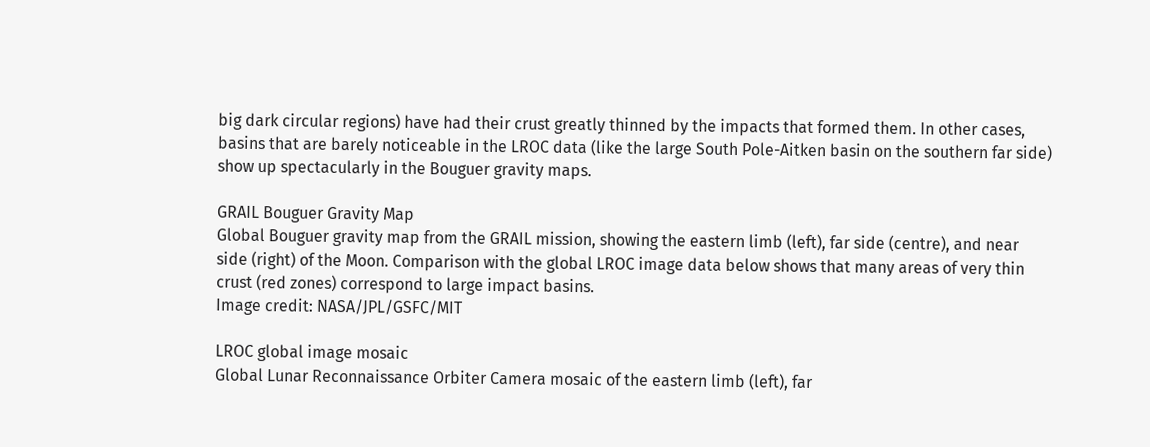big dark circular regions) have had their crust greatly thinned by the impacts that formed them. In other cases, basins that are barely noticeable in the LROC data (like the large South Pole-Aitken basin on the southern far side) show up spectacularly in the Bouguer gravity maps.

GRAIL Bouguer Gravity Map
Global Bouguer gravity map from the GRAIL mission, showing the eastern limb (left), far side (centre), and near side (right) of the Moon. Comparison with the global LROC image data below shows that many areas of very thin crust (red zones) correspond to large impact basins.
Image credit: NASA/JPL/GSFC/MIT

LROC global image mosaic
Global Lunar Reconnaissance Orbiter Camera mosaic of the eastern limb (left), far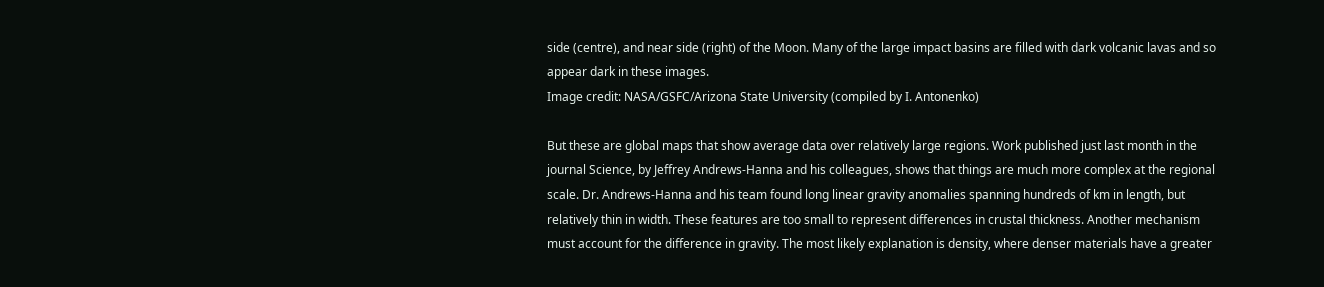side (centre), and near side (right) of the Moon. Many of the large impact basins are filled with dark volcanic lavas and so appear dark in these images.
Image credit: NASA/GSFC/Arizona State University (compiled by I. Antonenko)

But these are global maps that show average data over relatively large regions. Work published just last month in the journal Science, by Jeffrey Andrews-Hanna and his colleagues, shows that things are much more complex at the regional scale. Dr. Andrews-Hanna and his team found long linear gravity anomalies spanning hundreds of km in length, but relatively thin in width. These features are too small to represent differences in crustal thickness. Another mechanism must account for the difference in gravity. The most likely explanation is density, where denser materials have a greater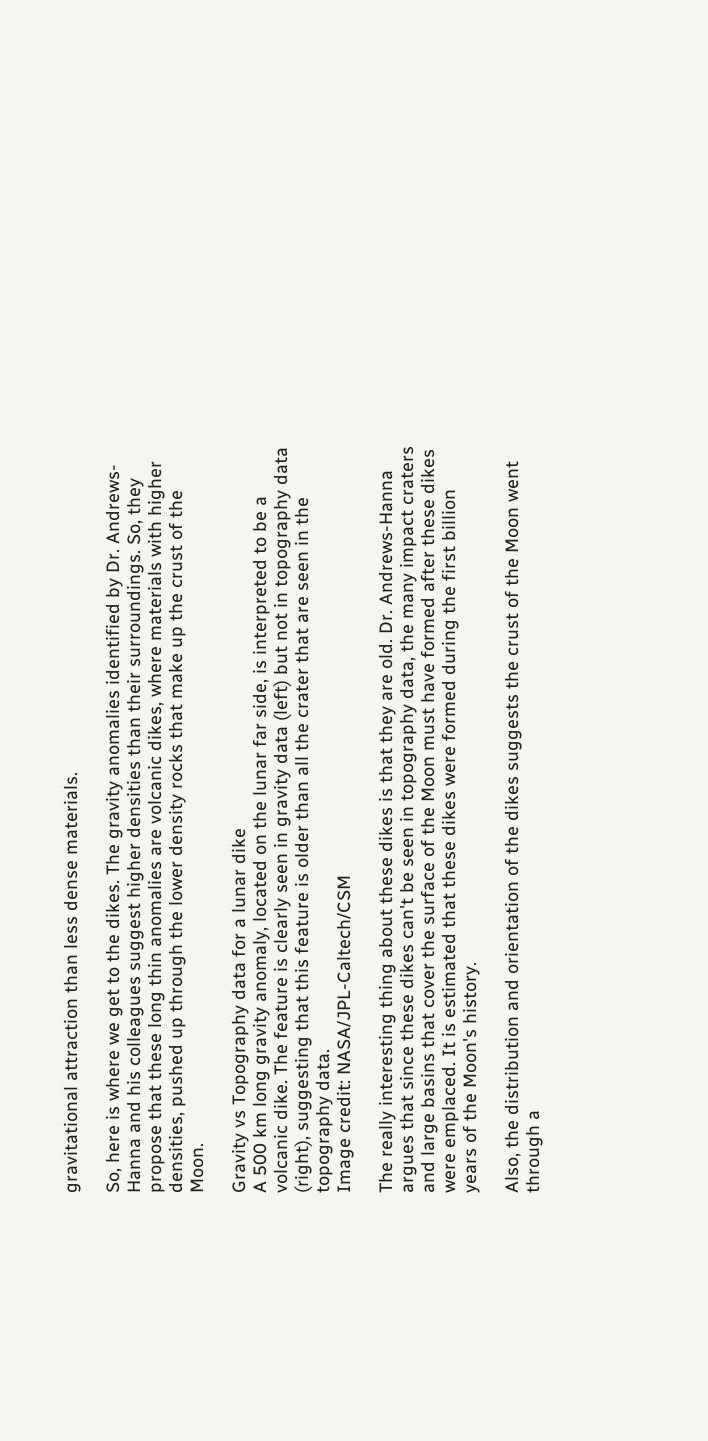gravitational attraction than less dense materials.

So, here is where we get to the dikes. The gravity anomalies identified by Dr. Andrews-Hanna and his colleagues suggest higher densities than their surroundings. So, they propose that these long thin anomalies are volcanic dikes, where materials with higher densities, pushed up through the lower density rocks that make up the crust of the Moon.

Gravity vs Topography data for a lunar dike
A 500 km long gravity anomaly, located on the lunar far side, is interpreted to be a volcanic dike. The feature is clearly seen in gravity data (left) but not in topography data (right), suggesting that this feature is older than all the crater that are seen in the topography data.
Image credit: NASA/JPL-Caltech/CSM

The really interesting thing about these dikes is that they are old. Dr. Andrews-Hanna argues that since these dikes can't be seen in topography data, the many impact craters and large basins that cover the surface of the Moon must have formed after these dikes were emplaced. It is estimated that these dikes were formed during the first billion years of the Moon's history.

Also, the distribution and orientation of the dikes suggests the crust of the Moon went through a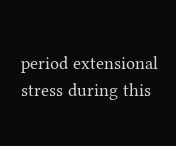period extensional stress during this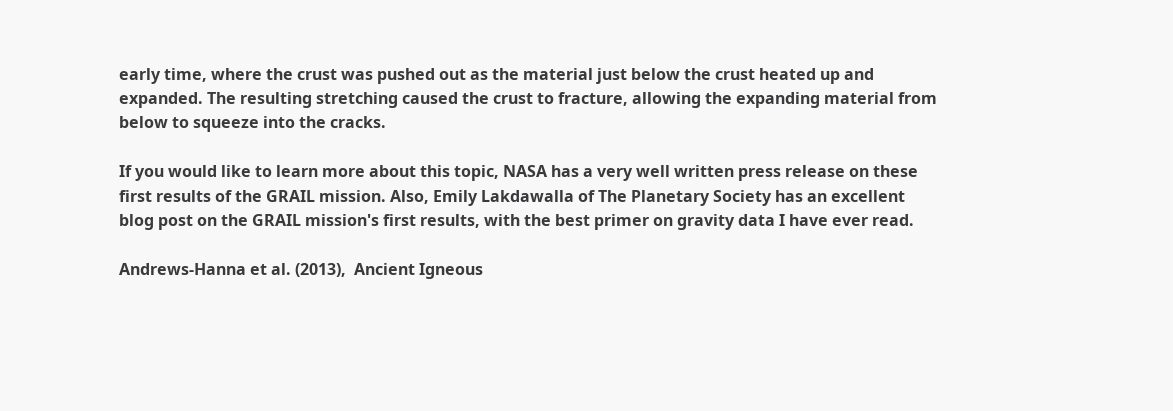early time, where the crust was pushed out as the material just below the crust heated up and expanded. The resulting stretching caused the crust to fracture, allowing the expanding material from below to squeeze into the cracks.

If you would like to learn more about this topic, NASA has a very well written press release on these first results of the GRAIL mission. Also, Emily Lakdawalla of The Planetary Society has an excellent blog post on the GRAIL mission's first results, with the best primer on gravity data I have ever read.

Andrews-Hanna et al. (2013),  Ancient Igneous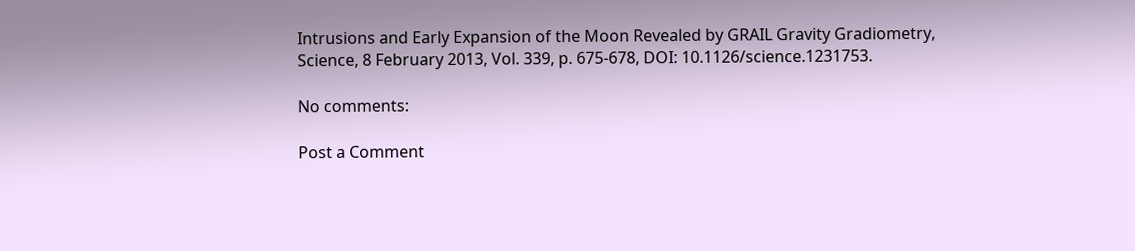Intrusions and Early Expansion of the Moon Revealed by GRAIL Gravity Gradiometry, Science, 8 February 2013, Vol. 339, p. 675-678, DOI: 10.1126/science.1231753.

No comments:

Post a Comment